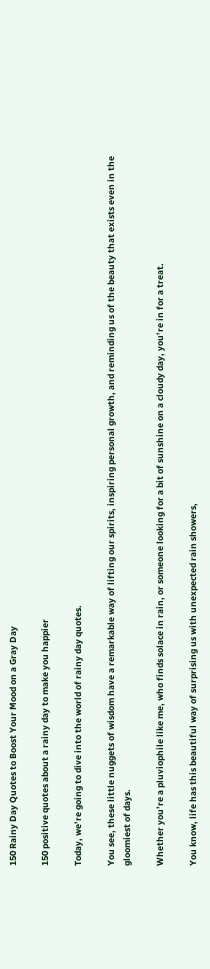150 Rainy Day Quotes to Boost Your Mood on a Gray Day

150 positive quotes about a rainy day to make you happier

Today, we’re going to dive into the world of rainy day quotes.

You see, these little nuggets of wisdom have a remarkable way of lifting our spirits, inspiring personal growth, and reminding us of the beauty that exists even in the gloomiest of days.

Whether you’re a pluviophile like me, who finds solace in rain, or someone looking for a bit of sunshine on a cloudy day, you’re in for a treat.

You know, life has this beautiful way of surprising us with unexpected rain showers,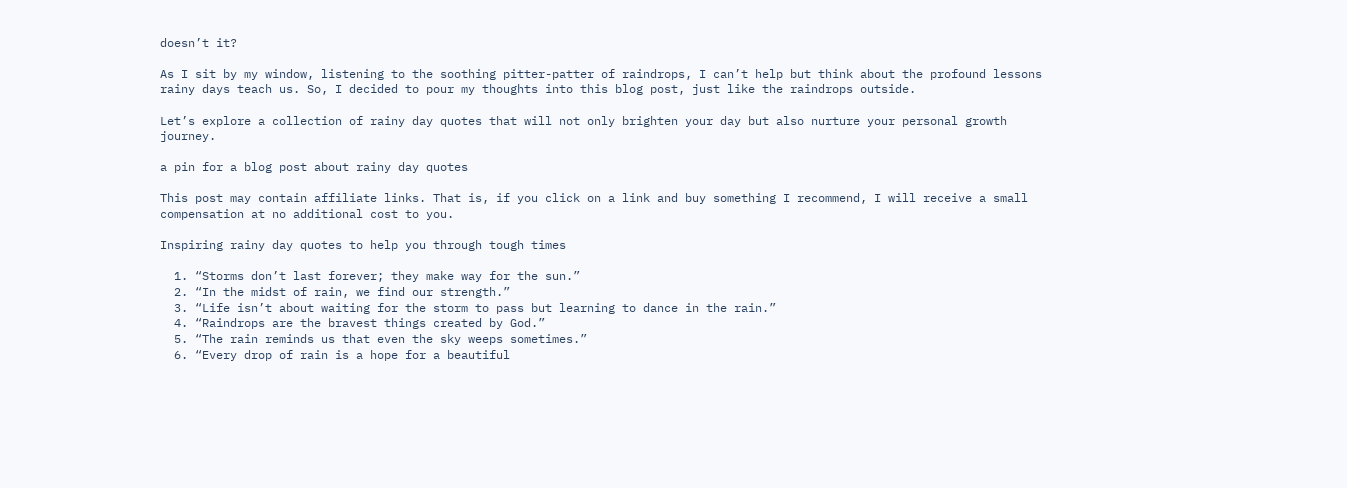doesn’t it?

As I sit by my window, listening to the soothing pitter-patter of raindrops, I can’t help but think about the profound lessons rainy days teach us. So, I decided to pour my thoughts into this blog post, just like the raindrops outside.

Let’s explore a collection of rainy day quotes that will not only brighten your day but also nurture your personal growth journey.

a pin for a blog post about rainy day quotes

This post may contain affiliate links. That is, if you click on a link and buy something I recommend, I will receive a small compensation at no additional cost to you.

Inspiring rainy day quotes to help you through tough times

  1. “Storms don’t last forever; they make way for the sun.”
  2. “In the midst of rain, we find our strength.”
  3. “Life isn’t about waiting for the storm to pass but learning to dance in the rain.”
  4. “Raindrops are the bravest things created by God.”
  5. “The rain reminds us that even the sky weeps sometimes.”
  6. “Every drop of rain is a hope for a beautiful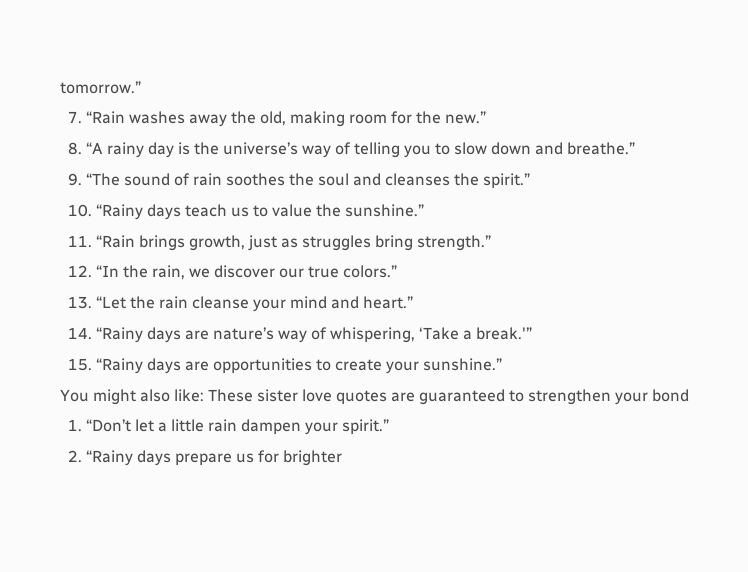tomorrow.”
  7. “Rain washes away the old, making room for the new.”
  8. “A rainy day is the universe’s way of telling you to slow down and breathe.”
  9. “The sound of rain soothes the soul and cleanses the spirit.”
  10. “Rainy days teach us to value the sunshine.”
  11. “Rain brings growth, just as struggles bring strength.”
  12. “In the rain, we discover our true colors.”
  13. “Let the rain cleanse your mind and heart.”
  14. “Rainy days are nature’s way of whispering, ‘Take a break.'”
  15. “Rainy days are opportunities to create your sunshine.”
You might also like: These sister love quotes are guaranteed to strengthen your bond
  1. “Don’t let a little rain dampen your spirit.”
  2. “Rainy days prepare us for brighter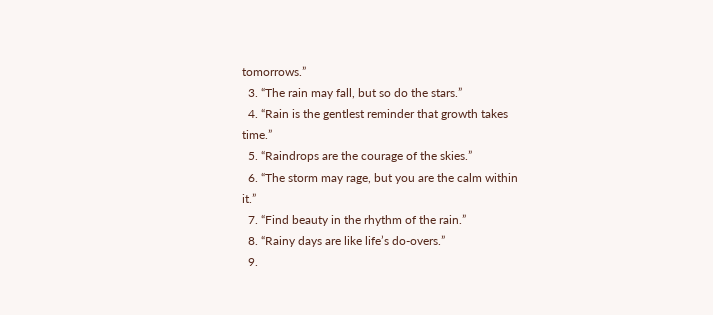tomorrows.”
  3. “The rain may fall, but so do the stars.”
  4. “Rain is the gentlest reminder that growth takes time.”
  5. “Raindrops are the courage of the skies.”
  6. “The storm may rage, but you are the calm within it.”
  7. “Find beauty in the rhythm of the rain.”
  8. “Rainy days are like life’s do-overs.”
  9.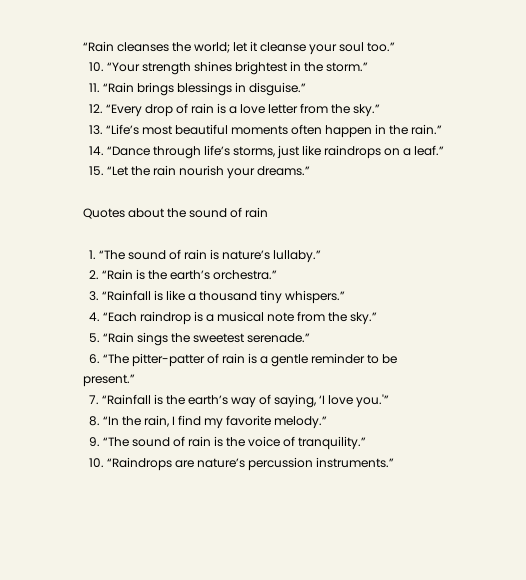“Rain cleanses the world; let it cleanse your soul too.”
  10. “Your strength shines brightest in the storm.”
  11. “Rain brings blessings in disguise.”
  12. “Every drop of rain is a love letter from the sky.”
  13. “Life’s most beautiful moments often happen in the rain.”
  14. “Dance through life’s storms, just like raindrops on a leaf.”
  15. “Let the rain nourish your dreams.”

Quotes about the sound of rain

  1. “The sound of rain is nature’s lullaby.”
  2. “Rain is the earth’s orchestra.”
  3. “Rainfall is like a thousand tiny whispers.”
  4. “Each raindrop is a musical note from the sky.”
  5. “Rain sings the sweetest serenade.”
  6. “The pitter-patter of rain is a gentle reminder to be present.”
  7. “Rainfall is the earth’s way of saying, ‘I love you.'”
  8. “In the rain, I find my favorite melody.”
  9. “The sound of rain is the voice of tranquility.”
  10. “Raindrops are nature’s percussion instruments.”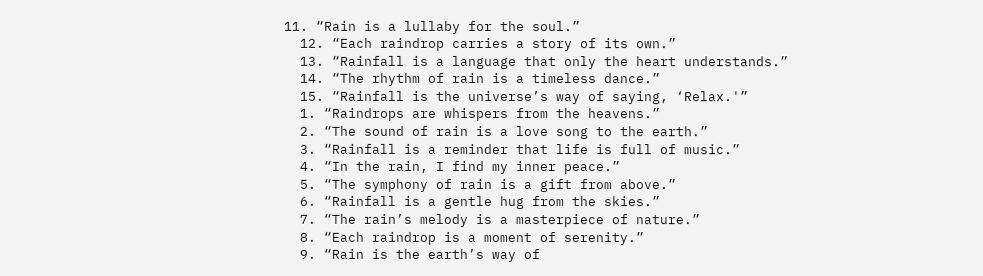11. “Rain is a lullaby for the soul.”
  12. “Each raindrop carries a story of its own.”
  13. “Rainfall is a language that only the heart understands.”
  14. “The rhythm of rain is a timeless dance.”
  15. “Rainfall is the universe’s way of saying, ‘Relax.'”
  1. “Raindrops are whispers from the heavens.”
  2. “The sound of rain is a love song to the earth.”
  3. “Rainfall is a reminder that life is full of music.”
  4. “In the rain, I find my inner peace.”
  5. “The symphony of rain is a gift from above.”
  6. “Rainfall is a gentle hug from the skies.”
  7. “The rain’s melody is a masterpiece of nature.”
  8. “Each raindrop is a moment of serenity.”
  9. “Rain is the earth’s way of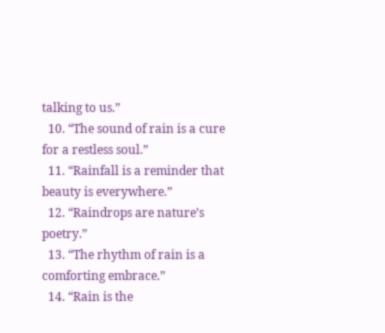talking to us.”
  10. “The sound of rain is a cure for a restless soul.”
  11. “Rainfall is a reminder that beauty is everywhere.”
  12. “Raindrops are nature’s poetry.”
  13. “The rhythm of rain is a comforting embrace.”
  14. “Rain is the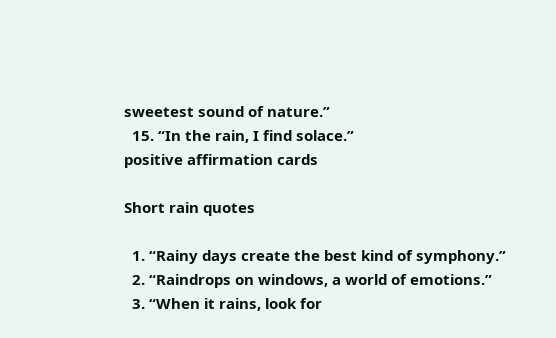sweetest sound of nature.”
  15. “In the rain, I find solace.”
positive affirmation cards

Short rain quotes

  1. “Rainy days create the best kind of symphony.”
  2. “Raindrops on windows, a world of emotions.”
  3. “When it rains, look for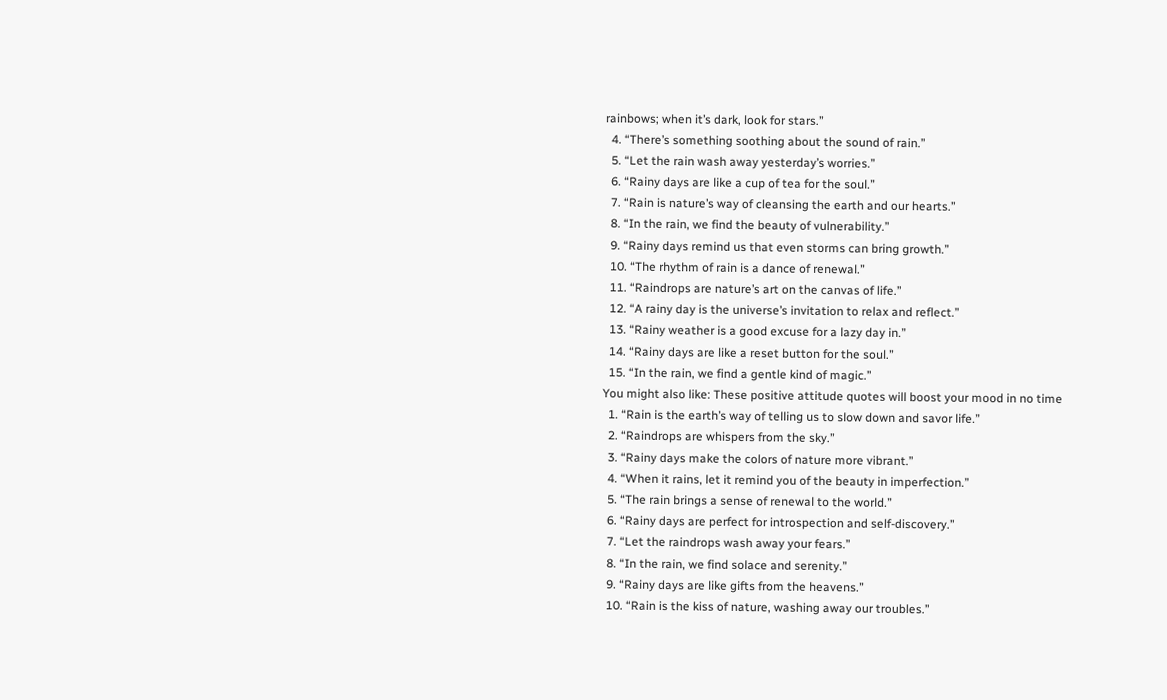rainbows; when it’s dark, look for stars.”
  4. “There’s something soothing about the sound of rain.”
  5. “Let the rain wash away yesterday’s worries.”
  6. “Rainy days are like a cup of tea for the soul.”
  7. “Rain is nature’s way of cleansing the earth and our hearts.”
  8. “In the rain, we find the beauty of vulnerability.”
  9. “Rainy days remind us that even storms can bring growth.”
  10. “The rhythm of rain is a dance of renewal.”
  11. “Raindrops are nature’s art on the canvas of life.”
  12. “A rainy day is the universe’s invitation to relax and reflect.”
  13. “Rainy weather is a good excuse for a lazy day in.”
  14. “Rainy days are like a reset button for the soul.”
  15. “In the rain, we find a gentle kind of magic.”
You might also like: These positive attitude quotes will boost your mood in no time
  1. “Rain is the earth’s way of telling us to slow down and savor life.”
  2. “Raindrops are whispers from the sky.”
  3. “Rainy days make the colors of nature more vibrant.”
  4. “When it rains, let it remind you of the beauty in imperfection.”
  5. “The rain brings a sense of renewal to the world.”
  6. “Rainy days are perfect for introspection and self-discovery.”
  7. “Let the raindrops wash away your fears.”
  8. “In the rain, we find solace and serenity.”
  9. “Rainy days are like gifts from the heavens.”
  10. “Rain is the kiss of nature, washing away our troubles.”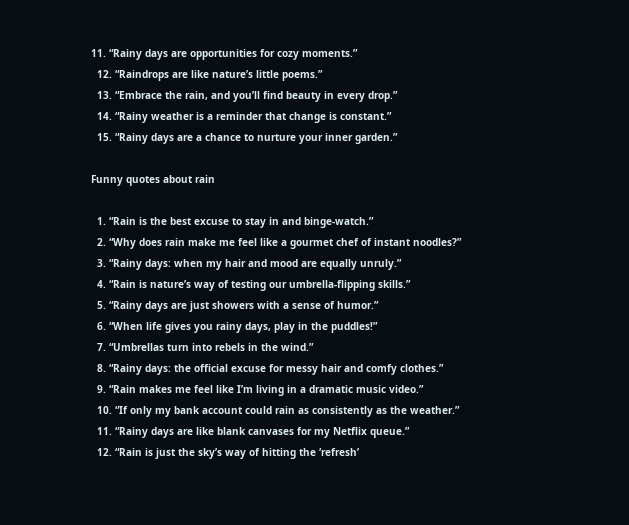11. “Rainy days are opportunities for cozy moments.”
  12. “Raindrops are like nature’s little poems.”
  13. “Embrace the rain, and you’ll find beauty in every drop.”
  14. “Rainy weather is a reminder that change is constant.”
  15. “Rainy days are a chance to nurture your inner garden.”

Funny quotes about rain

  1. “Rain is the best excuse to stay in and binge-watch.”
  2. “Why does rain make me feel like a gourmet chef of instant noodles?”
  3. “Rainy days: when my hair and mood are equally unruly.”
  4. “Rain is nature’s way of testing our umbrella-flipping skills.”
  5. “Rainy days are just showers with a sense of humor.”
  6. “When life gives you rainy days, play in the puddles!”
  7. “Umbrellas turn into rebels in the wind.”
  8. “Rainy days: the official excuse for messy hair and comfy clothes.”
  9. “Rain makes me feel like I’m living in a dramatic music video.”
  10. “If only my bank account could rain as consistently as the weather.”
  11. “Rainy days are like blank canvases for my Netflix queue.”
  12. “Rain is just the sky’s way of hitting the ‘refresh’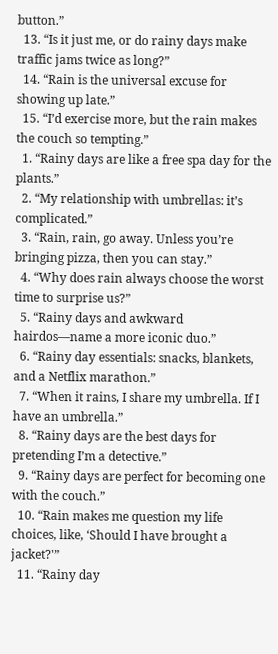button.”
  13. “Is it just me, or do rainy days make traffic jams twice as long?”
  14. “Rain is the universal excuse for showing up late.”
  15. “I’d exercise more, but the rain makes the couch so tempting.”
  1. “Rainy days are like a free spa day for the plants.”
  2. “My relationship with umbrellas: it’s complicated.”
  3. “Rain, rain, go away. Unless you’re bringing pizza, then you can stay.”
  4. “Why does rain always choose the worst time to surprise us?”
  5. “Rainy days and awkward hairdos—name a more iconic duo.”
  6. “Rainy day essentials: snacks, blankets, and a Netflix marathon.”
  7. “When it rains, I share my umbrella. If I have an umbrella.”
  8. “Rainy days are the best days for pretending I’m a detective.”
  9. “Rainy days are perfect for becoming one with the couch.”
  10. “Rain makes me question my life choices, like, ‘Should I have brought a jacket?'”
  11. “Rainy day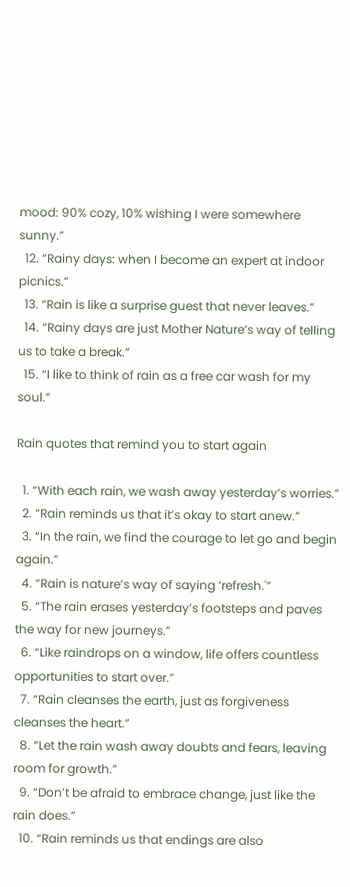mood: 90% cozy, 10% wishing I were somewhere sunny.”
  12. “Rainy days: when I become an expert at indoor picnics.”
  13. “Rain is like a surprise guest that never leaves.”
  14. “Rainy days are just Mother Nature’s way of telling us to take a break.”
  15. “I like to think of rain as a free car wash for my soul.”

Rain quotes that remind you to start again

  1. “With each rain, we wash away yesterday’s worries.”
  2. “Rain reminds us that it’s okay to start anew.”
  3. “In the rain, we find the courage to let go and begin again.”
  4. “Rain is nature’s way of saying ‘refresh.'”
  5. “The rain erases yesterday’s footsteps and paves the way for new journeys.”
  6. “Like raindrops on a window, life offers countless opportunities to start over.”
  7. “Rain cleanses the earth, just as forgiveness cleanses the heart.”
  8. “Let the rain wash away doubts and fears, leaving room for growth.”
  9. “Don’t be afraid to embrace change, just like the rain does.”
  10. “Rain reminds us that endings are also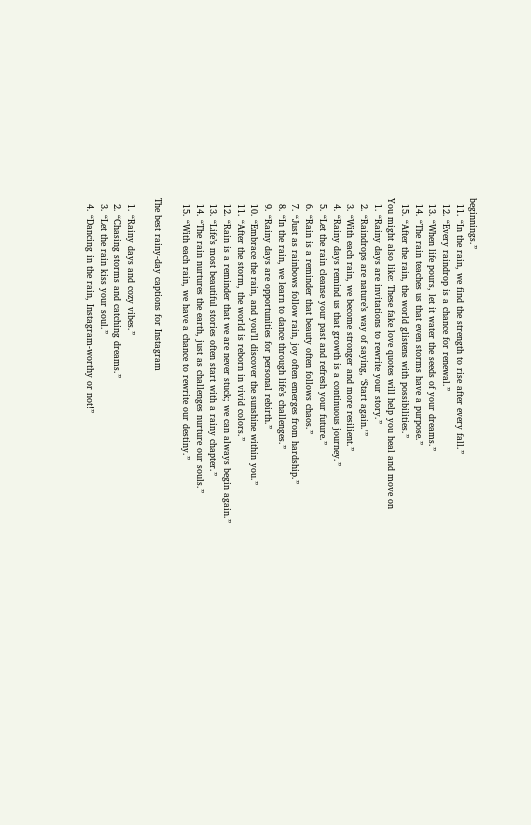beginnings.”
  11. “In the rain, we find the strength to rise after every fall.”
  12. “Every raindrop is a chance for renewal.”
  13. “When life pours, let it water the seeds of your dreams.”
  14. “The rain teaches us that even storms have a purpose.”
  15. “After the rain, the world glistens with possibilities.”
You might also like: These fake love quotes will help you heal and move on
  1. “Rainy days are invitations to rewrite your story.”
  2. “Raindrops are nature’s way of saying, ‘Start again.'”
  3. “With each rain, we become stronger and more resilient.”
  4. “Rainy days remind us that growth is a continuous journey.”
  5. “Let the rain cleanse your past and refresh your future.”
  6. “Rain is a reminder that beauty often follows chaos.”
  7. “Just as rainbows follow rain, joy often emerges from hardship.”
  8. “In the rain, we learn to dance through life’s challenges.”
  9. “Rainy days are opportunities for personal rebirth.”
  10. “Embrace the rain, and you’ll discover the sunshine within you.”
  11. “After the storm, the world is reborn in vivid colors.”
  12. “Rain is a reminder that we are never stuck; we can always begin again.”
  13. “Life’s most beautiful stories often start with a rainy chapter.”
  14. “The rain nurtures the earth, just as challenges nurture our souls.”
  15. “With each rain, we have a chance to rewrite our destiny.”

The best rainy-day captions for Instagram

  1. “Rainy days and cozy vibes.”
  2. “Chasing storms and catching dreams.”
  3. “Let the rain kiss your soul.”
  4. “Dancing in the rain, Instagram-worthy or not!”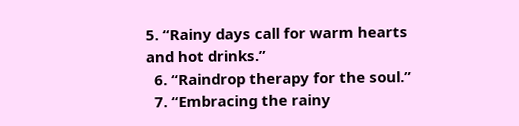5. “Rainy days call for warm hearts and hot drinks.”
  6. “Raindrop therapy for the soul.”
  7. “Embracing the rainy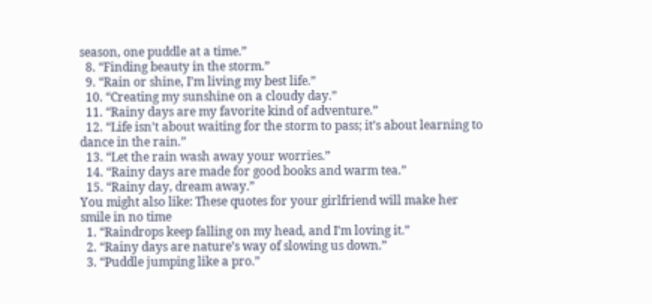season, one puddle at a time.”
  8. “Finding beauty in the storm.”
  9. “Rain or shine, I’m living my best life.”
  10. “Creating my sunshine on a cloudy day.”
  11. “Rainy days are my favorite kind of adventure.”
  12. “Life isn’t about waiting for the storm to pass; it’s about learning to dance in the rain.”
  13. “Let the rain wash away your worries.”
  14. “Rainy days are made for good books and warm tea.”
  15. “Rainy day, dream away.”
You might also like: These quotes for your girlfriend will make her smile in no time
  1. “Raindrops keep falling on my head, and I’m loving it.”
  2. “Rainy days are nature’s way of slowing us down.”
  3. “Puddle jumping like a pro.”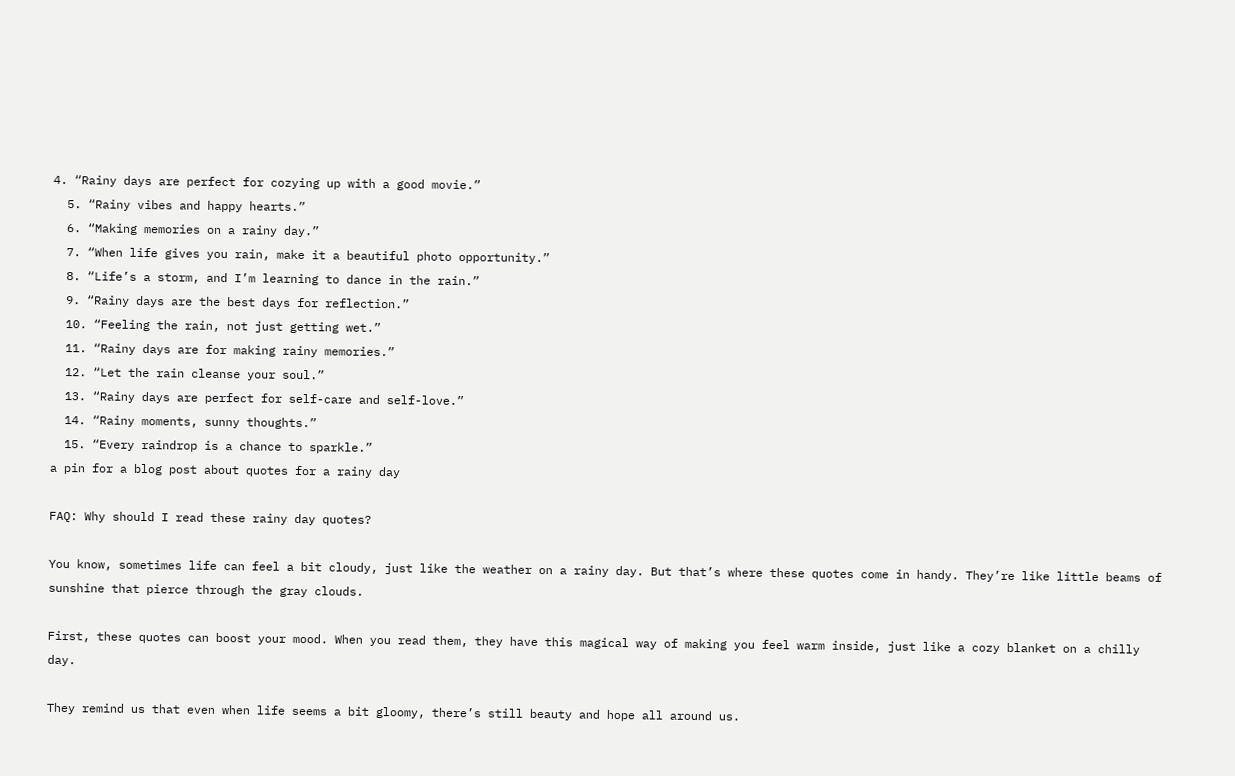4. “Rainy days are perfect for cozying up with a good movie.”
  5. “Rainy vibes and happy hearts.”
  6. “Making memories on a rainy day.”
  7. “When life gives you rain, make it a beautiful photo opportunity.”
  8. “Life’s a storm, and I’m learning to dance in the rain.”
  9. “Rainy days are the best days for reflection.”
  10. “Feeling the rain, not just getting wet.”
  11. “Rainy days are for making rainy memories.”
  12. “Let the rain cleanse your soul.”
  13. “Rainy days are perfect for self-care and self-love.”
  14. “Rainy moments, sunny thoughts.”
  15. “Every raindrop is a chance to sparkle.”
a pin for a blog post about quotes for a rainy day

FAQ: Why should I read these rainy day quotes?

You know, sometimes life can feel a bit cloudy, just like the weather on a rainy day. But that’s where these quotes come in handy. They’re like little beams of sunshine that pierce through the gray clouds.

First, these quotes can boost your mood. When you read them, they have this magical way of making you feel warm inside, just like a cozy blanket on a chilly day.

They remind us that even when life seems a bit gloomy, there’s still beauty and hope all around us.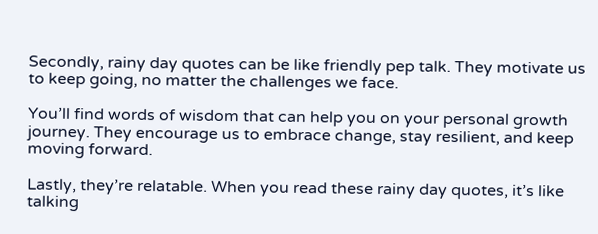Secondly, rainy day quotes can be like friendly pep talk. They motivate us to keep going, no matter the challenges we face.

You’ll find words of wisdom that can help you on your personal growth journey. They encourage us to embrace change, stay resilient, and keep moving forward.

Lastly, they’re relatable. When you read these rainy day quotes, it’s like talking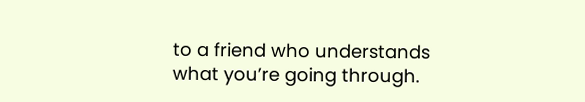to a friend who understands what you’re going through.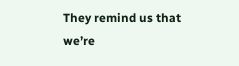They remind us that we’re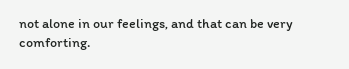not alone in our feelings, and that can be very comforting.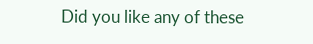Did you like any of these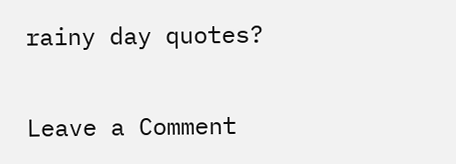rainy day quotes?

Leave a Comment